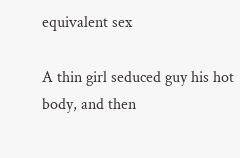equivalent sex

A thin girl seduced guy his hot body, and then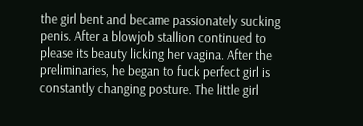the girl bent and became passionately sucking penis. After a blowjob stallion continued to please its beauty licking her vagina. After the preliminaries, he began to fuck perfect girl is constantly changing posture. The little girl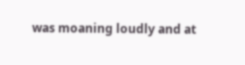was moaning loudly and at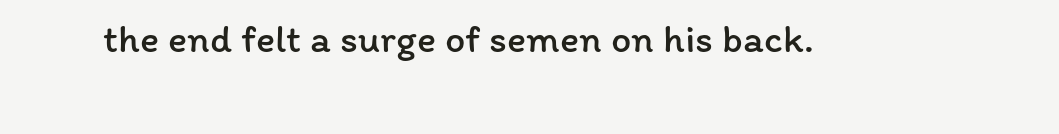the end felt a surge of semen on his back.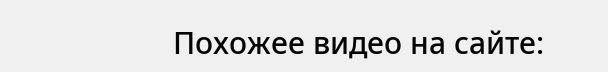Похожее видео на сайте: